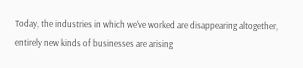Today, the industries in which we've worked are disappearing altogether, entirely new kinds of businesses are arising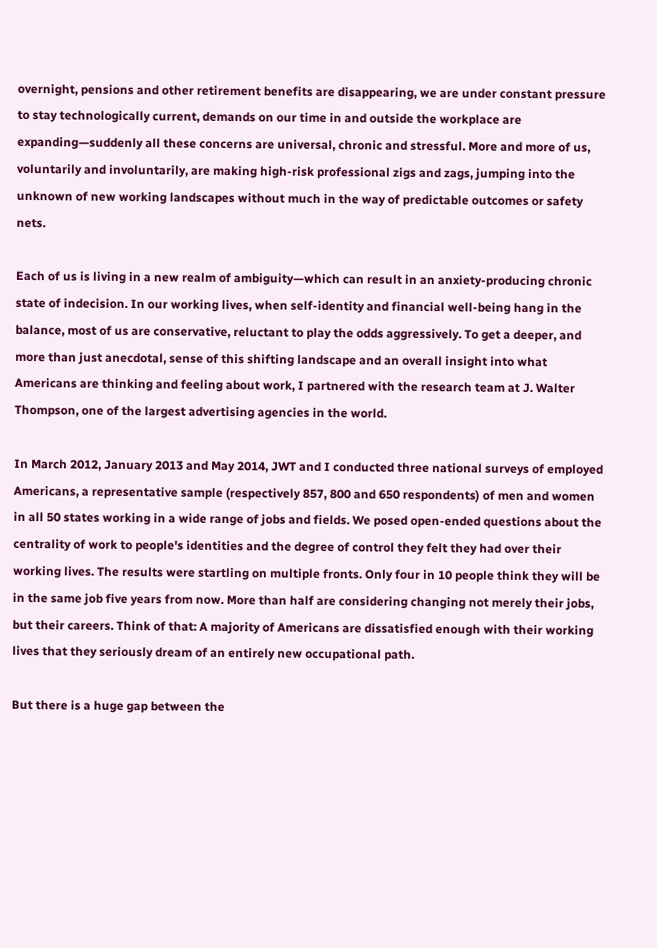overnight, pensions and other retirement benefits are disappearing, we are under constant pressure to stay technologically current, demands on our time in and outside the workplace are expanding—suddenly all these concerns are universal, chronic and stressful. More and more of us, voluntarily and involuntarily, are making high-risk professional zigs and zags, jumping into the unknown of new working landscapes without much in the way of predictable outcomes or safety nets.

Each of us is living in a new realm of ambiguity—which can result in an anxiety-producing chronic state of indecision. In our working lives, when self-identity and financial well-being hang in the balance, most of us are conservative, reluctant to play the odds aggressively. To get a deeper, and more than just anecdotal, sense of this shifting landscape and an overall insight into what Americans are thinking and feeling about work, I partnered with the research team at J. Walter Thompson, one of the largest advertising agencies in the world.

In March 2012, January 2013 and May 2014, JWT and I conducted three national surveys of employed Americans, a representative sample (respectively 857, 800 and 650 respondents) of men and women in all 50 states working in a wide range of jobs and fields. We posed open-ended questions about the centrality of work to people's identities and the degree of control they felt they had over their working lives. The results were startling on multiple fronts. Only four in 10 people think they will be in the same job five years from now. More than half are considering changing not merely their jobs, but their careers. Think of that: A majority of Americans are dissatisfied enough with their working lives that they seriously dream of an entirely new occupational path.

But there is a huge gap between the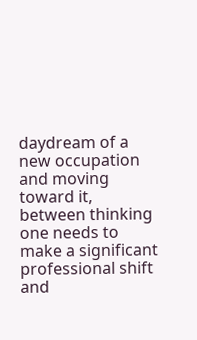daydream of a new occupation and moving toward it, between thinking one needs to make a significant professional shift and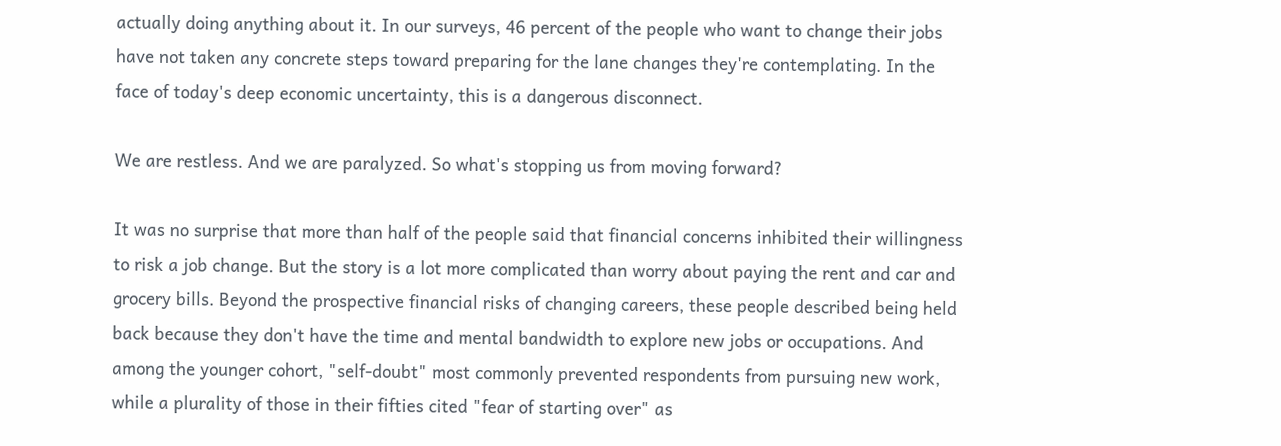actually doing anything about it. In our surveys, 46 percent of the people who want to change their jobs have not taken any concrete steps toward preparing for the lane changes they're contemplating. In the face of today's deep economic uncertainty, this is a dangerous disconnect.

We are restless. And we are paralyzed. So what's stopping us from moving forward?

It was no surprise that more than half of the people said that financial concerns inhibited their willingness to risk a job change. But the story is a lot more complicated than worry about paying the rent and car and grocery bills. Beyond the prospective financial risks of changing careers, these people described being held back because they don't have the time and mental bandwidth to explore new jobs or occupations. And among the younger cohort, "self-doubt" most commonly prevented respondents from pursuing new work, while a plurality of those in their fifties cited "fear of starting over" as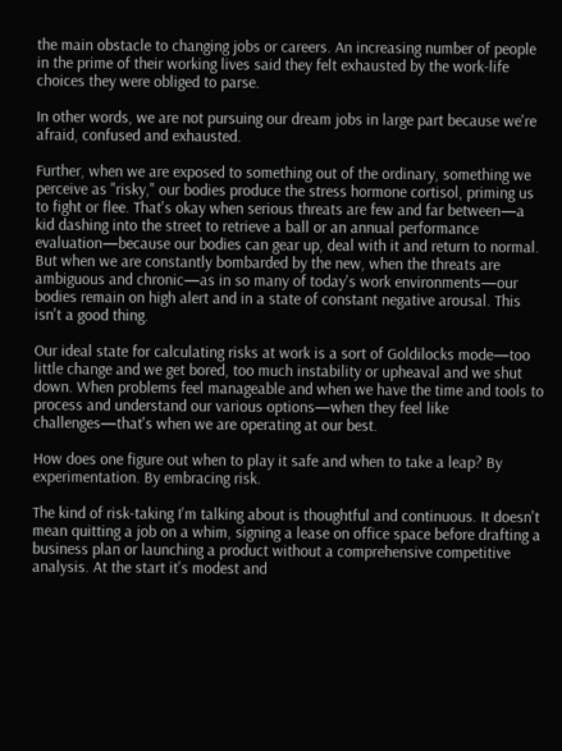the main obstacle to changing jobs or careers. An increasing number of people in the prime of their working lives said they felt exhausted by the work-life choices they were obliged to parse.

In other words, we are not pursuing our dream jobs in large part because we're afraid, confused and exhausted.

Further, when we are exposed to something out of the ordinary, something we perceive as "risky," our bodies produce the stress hormone cortisol, priming us to fight or flee. That's okay when serious threats are few and far between—a kid dashing into the street to retrieve a ball or an annual performance evaluation—because our bodies can gear up, deal with it and return to normal. But when we are constantly bombarded by the new, when the threats are ambiguous and chronic—as in so many of today's work environments—our bodies remain on high alert and in a state of constant negative arousal. This isn't a good thing.

Our ideal state for calculating risks at work is a sort of Goldilocks mode—too little change and we get bored, too much instability or upheaval and we shut down. When problems feel manageable and when we have the time and tools to process and understand our various options—when they feel like challenges—that's when we are operating at our best.

How does one figure out when to play it safe and when to take a leap? By experimentation. By embracing risk.

The kind of risk-taking I'm talking about is thoughtful and continuous. It doesn't mean quitting a job on a whim, signing a lease on office space before drafting a business plan or launching a product without a comprehensive competitive analysis. At the start it's modest and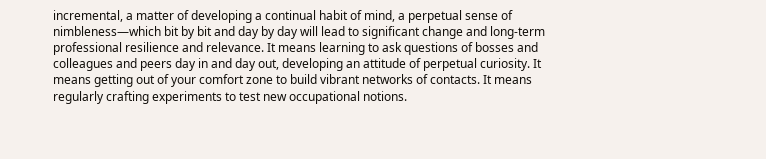incremental, a matter of developing a continual habit of mind, a perpetual sense of nimbleness—which bit by bit and day by day will lead to significant change and long-term professional resilience and relevance. It means learning to ask questions of bosses and colleagues and peers day in and day out, developing an attitude of perpetual curiosity. It means getting out of your comfort zone to build vibrant networks of contacts. It means regularly crafting experiments to test new occupational notions.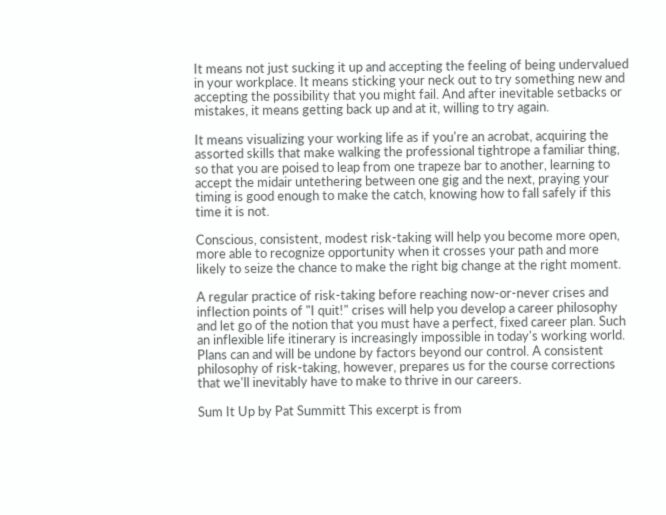It means not just sucking it up and accepting the feeling of being undervalued in your workplace. It means sticking your neck out to try something new and accepting the possibility that you might fail. And after inevitable setbacks or mistakes, it means getting back up and at it, willing to try again.

It means visualizing your working life as if you're an acrobat, acquiring the assorted skills that make walking the professional tightrope a familiar thing, so that you are poised to leap from one trapeze bar to another, learning to accept the midair untethering between one gig and the next, praying your timing is good enough to make the catch, knowing how to fall safely if this time it is not.

Conscious, consistent, modest risk-taking will help you become more open, more able to recognize opportunity when it crosses your path and more likely to seize the chance to make the right big change at the right moment.

A regular practice of risk-taking before reaching now-or-never crises and inflection points of "I quit!" crises will help you develop a career philosophy and let go of the notion that you must have a perfect, fixed career plan. Such an inflexible life itinerary is increasingly impossible in today's working world. Plans can and will be undone by factors beyond our control. A consistent philosophy of risk-taking, however, prepares us for the course corrections that we'll inevitably have to make to thrive in our careers.

Sum It Up by Pat Summitt This excerpt is from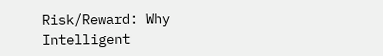Risk/Reward: Why Intelligent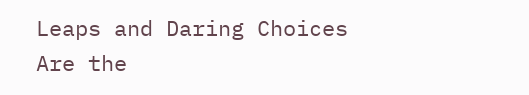Leaps and Daring Choices Are the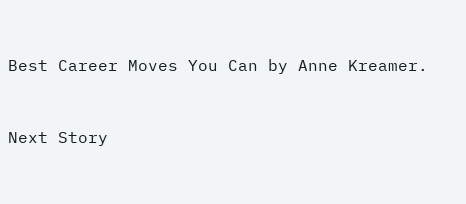Best Career Moves You Can by Anne Kreamer.


Next Story